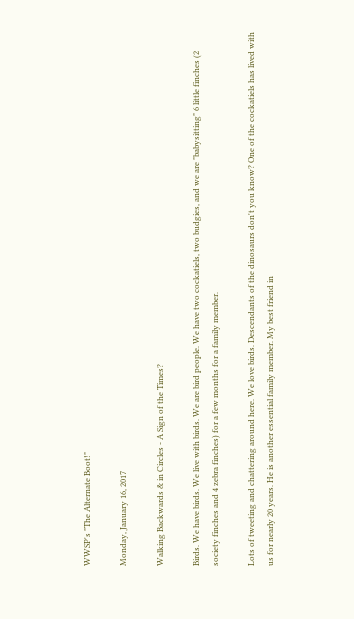WWSP's "The Alternate Boot!"

Monday, January 16, 2017

Walking Backwards & in Circles - A Sign of the Times?

Birds. We have birds. We live with birds. We are bird people. We have two cockatiels, two budgies, and we are "babysitting" 6 little finches (2 society finches and 4 zebra finches) for a few months for a family member.

Lots of tweeting and chattering around here. We love birds. Descendants of the dinosaurs don't you know? One of the cockatiels has lived with us for nearly 20 years. He is another essential family member. My best friend in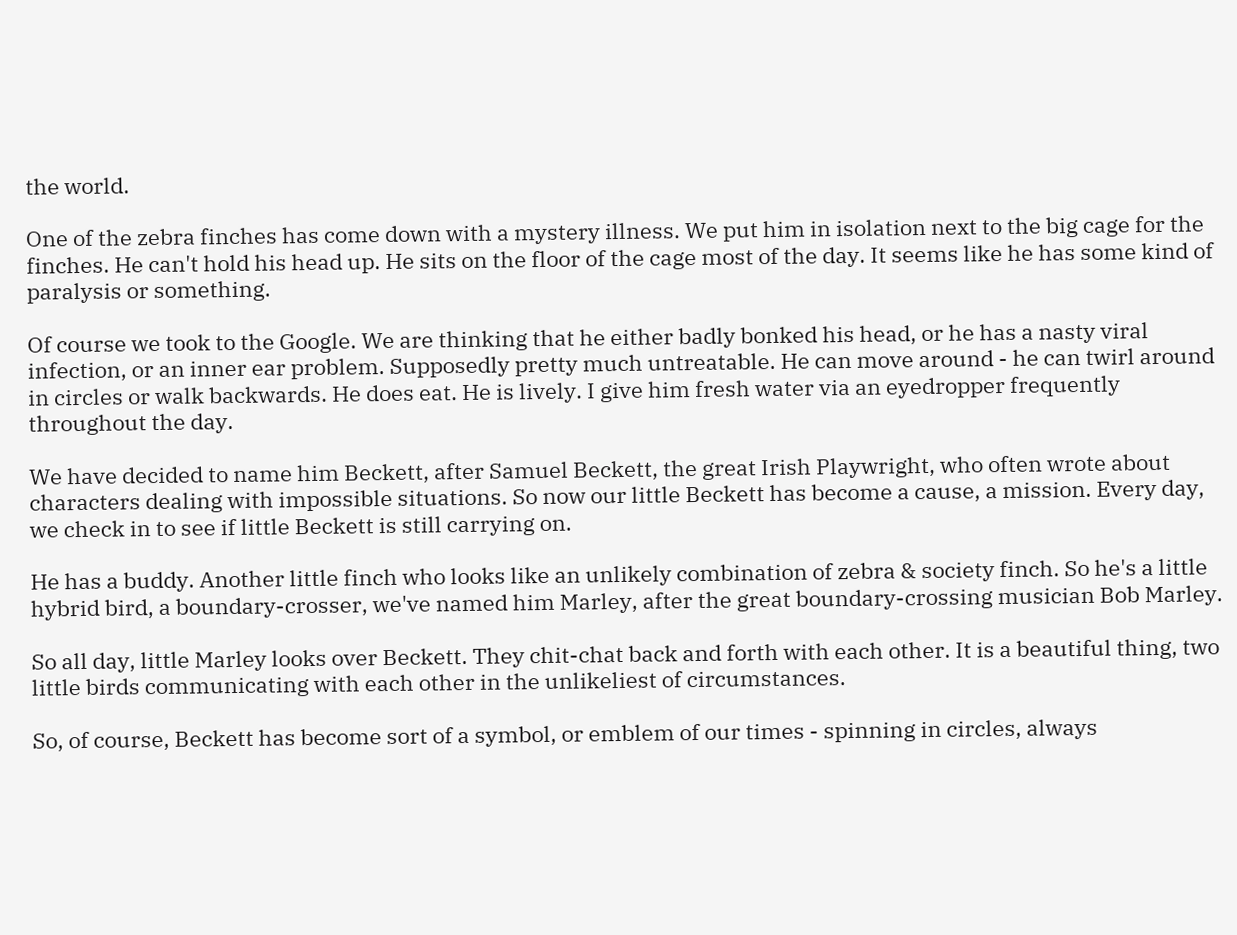the world.

One of the zebra finches has come down with a mystery illness. We put him in isolation next to the big cage for the finches. He can't hold his head up. He sits on the floor of the cage most of the day. It seems like he has some kind of paralysis or something.

Of course we took to the Google. We are thinking that he either badly bonked his head, or he has a nasty viral infection, or an inner ear problem. Supposedly pretty much untreatable. He can move around - he can twirl around in circles or walk backwards. He does eat. He is lively. I give him fresh water via an eyedropper frequently throughout the day.

We have decided to name him Beckett, after Samuel Beckett, the great Irish Playwright, who often wrote about characters dealing with impossible situations. So now our little Beckett has become a cause, a mission. Every day, we check in to see if little Beckett is still carrying on.

He has a buddy. Another little finch who looks like an unlikely combination of zebra & society finch. So he's a little hybrid bird, a boundary-crosser, we've named him Marley, after the great boundary-crossing musician Bob Marley.

So all day, little Marley looks over Beckett. They chit-chat back and forth with each other. It is a beautiful thing, two little birds communicating with each other in the unlikeliest of circumstances.

So, of course, Beckett has become sort of a symbol, or emblem of our times - spinning in circles, always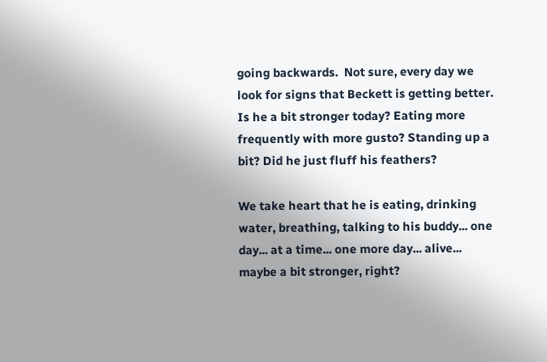going backwards.  Not sure, every day we look for signs that Beckett is getting better. Is he a bit stronger today? Eating more frequently with more gusto? Standing up a bit? Did he just fluff his feathers?

We take heart that he is eating, drinking water, breathing, talking to his buddy... one day... at a time... one more day... alive... maybe a bit stronger, right?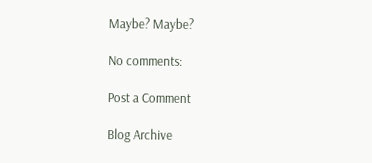Maybe? Maybe?

No comments:

Post a Comment

Blog Archive